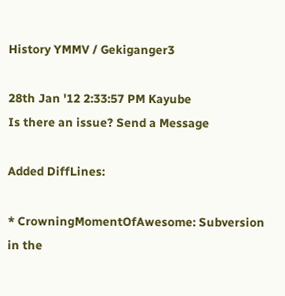History YMMV / Gekiganger3

28th Jan '12 2:33:57 PM Kayube
Is there an issue? Send a Message

Added DiffLines:

* CrowningMomentOfAwesome: Subversion in the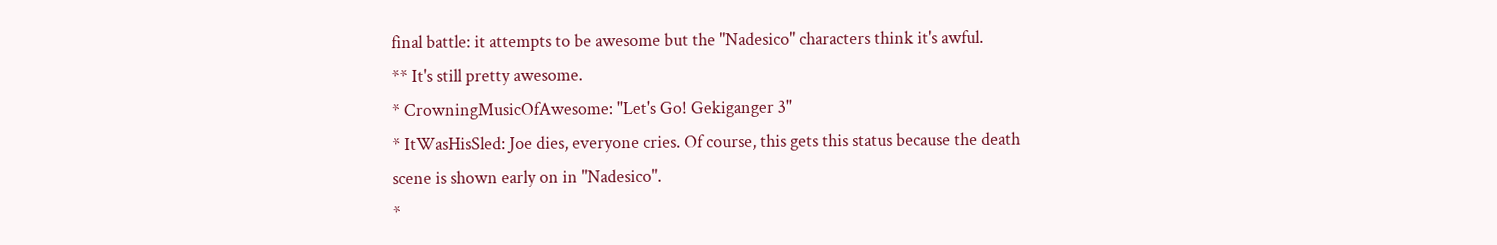final battle: it attempts to be awesome but the ''Nadesico'' characters think it's awful.
** It's still pretty awesome.
* CrowningMusicOfAwesome: ''Let's Go! Gekiganger 3''
* ItWasHisSled: Joe dies, everyone cries. Of course, this gets this status because the death scene is shown early on in ''Nadesico''.
*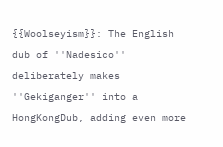{{Woolseyism}}: The English dub of ''Nadesico'' deliberately makes ''Gekiganger'' into a HongKongDub, adding even more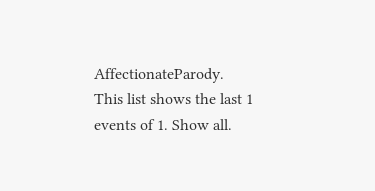AffectionateParody.
This list shows the last 1 events of 1. Show all.